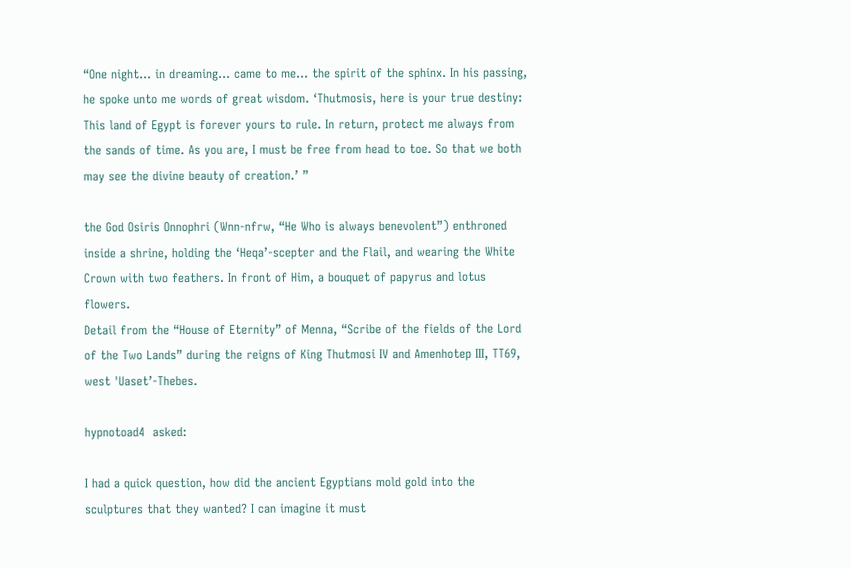“One night… in dreaming… came to me… the spirit of the sphinx. In his passing, he spoke unto me words of great wisdom. ‘Thutmosis, here is your true destiny: This land of Egypt is forever yours to rule. In return, protect me always from the sands of time. As you are, I must be free from head to toe. So that we both may see the divine beauty of creation.’ ”

the God Osiris Onnophri (Wnn-nfrw, “He Who is always benevolent”) enthroned inside a shrine, holding the ‘Heqa’-scepter and the Flail, and wearing the White Crown with two feathers. In front of Him, a bouquet of papyrus and lotus flowers.
Detail from the “House of Eternity” of Menna, “Scribe of the fields of the Lord of the Two Lands” during the reigns of King Thutmosi IV and Amenhotep III, TT69, west 'Uaset’-Thebes.

hypnotoad4  asked:

I had a quick question, how did the ancient Egyptians mold gold into the sculptures that they wanted? I can imagine it must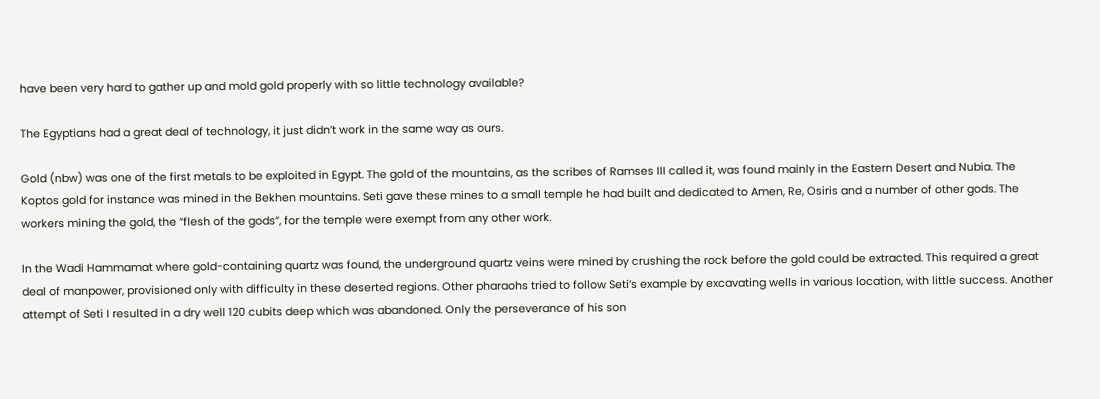have been very hard to gather up and mold gold properly with so little technology available?

The Egyptians had a great deal of technology, it just didn’t work in the same way as ours.

Gold (nbw) was one of the first metals to be exploited in Egypt. The gold of the mountains, as the scribes of Ramses III called it, was found mainly in the Eastern Desert and Nubia. The Koptos gold for instance was mined in the Bekhen mountains. Seti gave these mines to a small temple he had built and dedicated to Amen, Re, Osiris and a number of other gods. The workers mining the gold, the “flesh of the gods”, for the temple were exempt from any other work.

In the Wadi Hammamat where gold-containing quartz was found, the underground quartz veins were mined by crushing the rock before the gold could be extracted. This required a great deal of manpower, provisioned only with difficulty in these deserted regions. Other pharaohs tried to follow Seti’s example by excavating wells in various location, with little success. Another attempt of Seti I resulted in a dry well 120 cubits deep which was abandoned. Only the perseverance of his son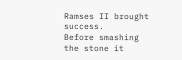Ramses II brought success.
Before smashing the stone it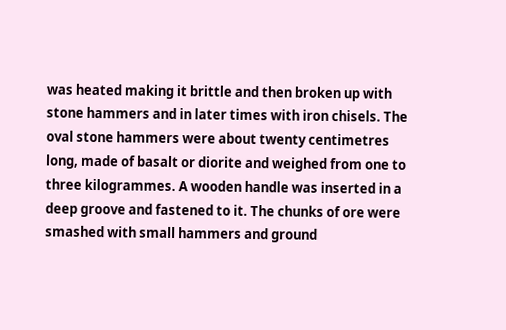was heated making it brittle and then broken up with stone hammers and in later times with iron chisels. The oval stone hammers were about twenty centimetres long, made of basalt or diorite and weighed from one to three kilogrammes. A wooden handle was inserted in a deep groove and fastened to it. The chunks of ore were smashed with small hammers and ground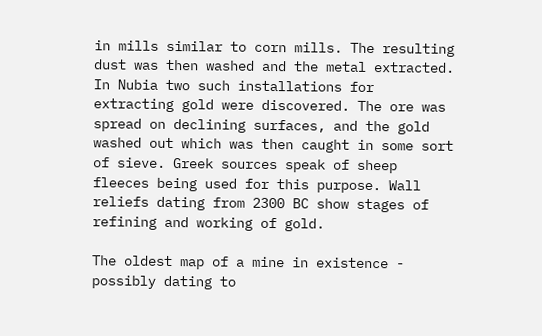in mills similar to corn mills. The resulting dust was then washed and the metal extracted.
In Nubia two such installations for extracting gold were discovered. The ore was spread on declining surfaces, and the gold washed out which was then caught in some sort of sieve. Greek sources speak of sheep fleeces being used for this purpose. Wall reliefs dating from 2300 BC show stages of refining and working of gold.

The oldest map of a mine in existence - possibly dating to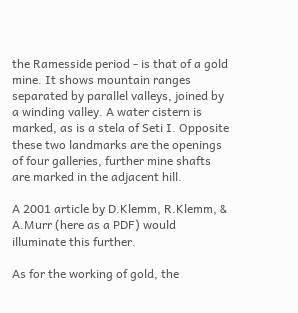the Ramesside period - is that of a gold mine. It shows mountain ranges separated by parallel valleys, joined by a winding valley. A water cistern is marked, as is a stela of Seti I. Opposite these two landmarks are the openings of four galleries, further mine shafts are marked in the adjacent hill.

A 2001 article by D.Klemm, R.Klemm, & A.Murr (here as a PDF) would illuminate this further.

As for the working of gold, the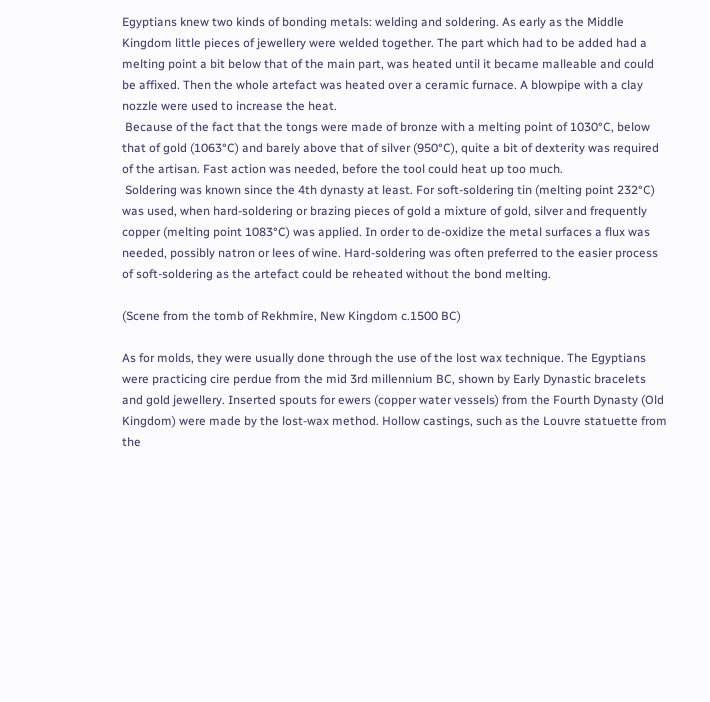Egyptians knew two kinds of bonding metals: welding and soldering. As early as the Middle Kingdom little pieces of jewellery were welded together. The part which had to be added had a melting point a bit below that of the main part, was heated until it became malleable and could be affixed. Then the whole artefact was heated over a ceramic furnace. A blowpipe with a clay nozzle were used to increase the heat.
 Because of the fact that the tongs were made of bronze with a melting point of 1030°C, below that of gold (1063°C) and barely above that of silver (950°C), quite a bit of dexterity was required of the artisan. Fast action was needed, before the tool could heat up too much.
 Soldering was known since the 4th dynasty at least. For soft-soldering tin (melting point 232°C) was used, when hard-soldering or brazing pieces of gold a mixture of gold, silver and frequently copper (melting point 1083°C) was applied. In order to de-oxidize the metal surfaces a flux was needed, possibly natron or lees of wine. Hard-soldering was often preferred to the easier process of soft-soldering as the artefact could be reheated without the bond melting.

(Scene from the tomb of Rekhmire, New Kingdom c.1500 BC)

As for molds, they were usually done through the use of the lost wax technique. The Egyptians were practicing cire perdue from the mid 3rd millennium BC, shown by Early Dynastic bracelets and gold jewellery. Inserted spouts for ewers (copper water vessels) from the Fourth Dynasty (Old Kingdom) were made by the lost-wax method. Hollow castings, such as the Louvre statuette from the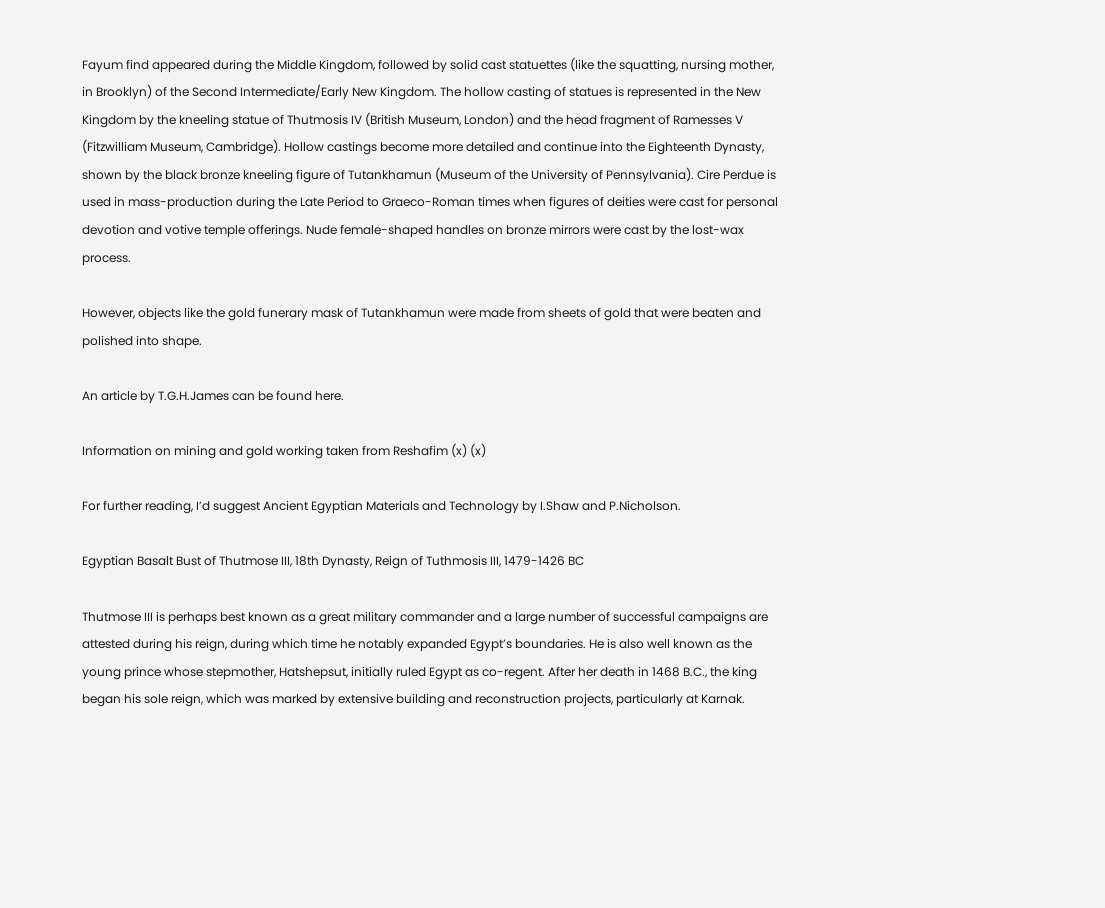Fayum find appeared during the Middle Kingdom, followed by solid cast statuettes (like the squatting, nursing mother, in Brooklyn) of the Second Intermediate/Early New Kingdom. The hollow casting of statues is represented in the New Kingdom by the kneeling statue of Thutmosis IV (British Museum, London) and the head fragment of Ramesses V (Fitzwilliam Museum, Cambridge). Hollow castings become more detailed and continue into the Eighteenth Dynasty, shown by the black bronze kneeling figure of Tutankhamun (Museum of the University of Pennsylvania). Cire Perdue is used in mass-production during the Late Period to Graeco-Roman times when figures of deities were cast for personal devotion and votive temple offerings. Nude female-shaped handles on bronze mirrors were cast by the lost-wax process.

However, objects like the gold funerary mask of Tutankhamun were made from sheets of gold that were beaten and polished into shape.

An article by T.G.H.James can be found here.

Information on mining and gold working taken from Reshafim (x) (x)

For further reading, I’d suggest Ancient Egyptian Materials and Technology by I.Shaw and P.Nicholson.

Egyptian Basalt Bust of Thutmose III, 18th Dynasty, Reign of Tuthmosis III, 1479-1426 BC

Thutmose III is perhaps best known as a great military commander and a large number of successful campaigns are attested during his reign, during which time he notably expanded Egypt’s boundaries. He is also well known as the young prince whose stepmother, Hatshepsut, initially ruled Egypt as co-regent. After her death in 1468 B.C., the king began his sole reign, which was marked by extensive building and reconstruction projects, particularly at Karnak.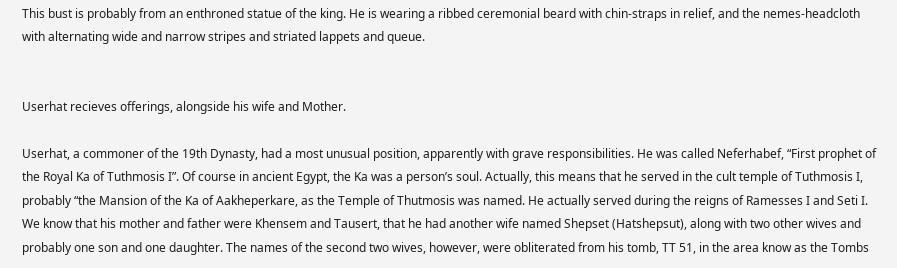This bust is probably from an enthroned statue of the king. He is wearing a ribbed ceremonial beard with chin-straps in relief, and the nemes-headcloth with alternating wide and narrow stripes and striated lappets and queue.


Userhat recieves offerings, alongside his wife and Mother.

Userhat, a commoner of the 19th Dynasty, had a most unusual position, apparently with grave responsibilities. He was called Neferhabef, “First prophet of the Royal Ka of Tuthmosis I”. Of course in ancient Egypt, the Ka was a person’s soul. Actually, this means that he served in the cult temple of Tuthmosis I, probably “the Mansion of the Ka of Aakheperkare, as the Temple of Thutmosis was named. He actually served during the reigns of Ramesses I and Seti I. We know that his mother and father were Khensem and Tausert, that he had another wife named Shepset (Hatshepsut), along with two other wives and probably one son and one daughter. The names of the second two wives, however, were obliterated from his tomb, TT 51, in the area know as the Tombs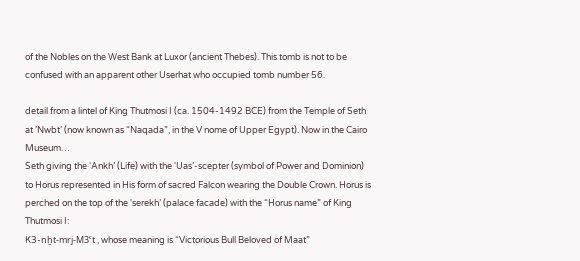of the Nobles on the West Bank at Luxor (ancient Thebes). This tomb is not to be confused with an apparent other Userhat who occupied tomb number 56.

detail from a lintel of King Thutmosi I (ca. 1504-1492 BCE) from the Temple of Seth at ’Nwbt’ (now known as “Naqada”, in the V nome of Upper Egypt). Now in the Cairo Museum…
Seth giving the ‘Ankh’ (Life) with the 'Uas’-scepter (symbol of Power and Dominion) to Horus represented in His form of sacred Falcon wearing the Double Crown. Horus is perched on the top of the 'serekh’ (palace facade) with the “Horus name” of King Thutmosi I:
K3-nḫt-mrj-M3ˁt , whose meaning is “Victorious Bull Beloved of Maat”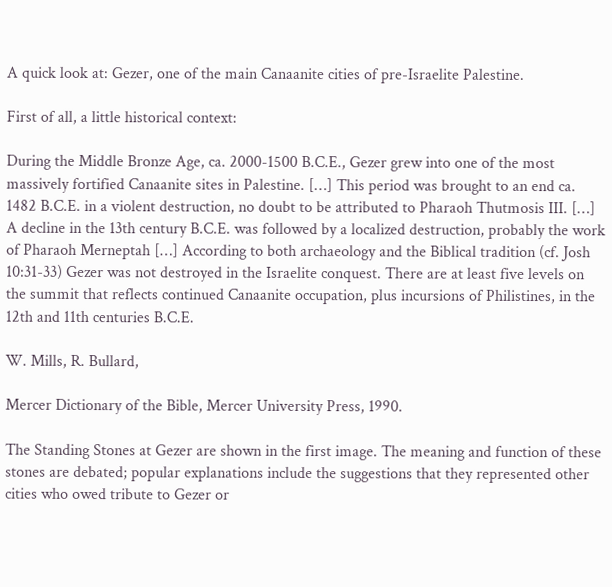A quick look at: Gezer, one of the main Canaanite cities of pre-Israelite Palestine.

First of all, a little historical context:

During the Middle Bronze Age, ca. 2000-1500 B.C.E., Gezer grew into one of the most massively fortified Canaanite sites in Palestine. […] This period was brought to an end ca. 1482 B.C.E. in a violent destruction, no doubt to be attributed to Pharaoh Thutmosis III. […] A decline in the 13th century B.C.E. was followed by a localized destruction, probably the work of Pharaoh Merneptah […] According to both archaeology and the Biblical tradition (cf. Josh 10:31-33) Gezer was not destroyed in the Israelite conquest. There are at least five levels on the summit that reflects continued Canaanite occupation, plus incursions of Philistines, in the 12th and 11th centuries B.C.E.

W. Mills, R. Bullard,

Mercer Dictionary of the Bible, Mercer University Press, 1990.

The Standing Stones at Gezer are shown in the first image. The meaning and function of these stones are debated; popular explanations include the suggestions that they represented other cities who owed tribute to Gezer or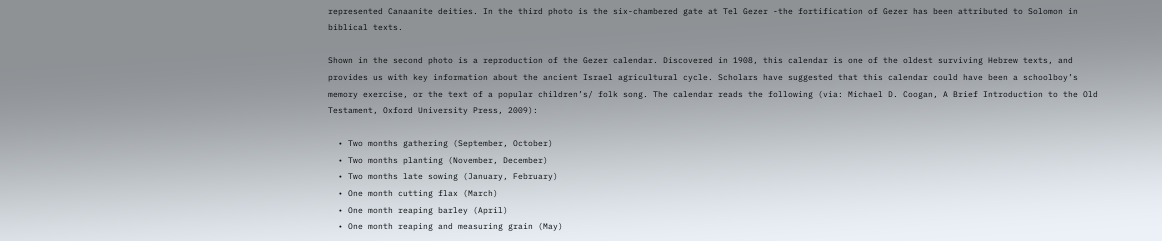represented Canaanite deities. In the third photo is the six-chambered gate at Tel Gezer -the fortification of Gezer has been attributed to Solomon in biblical texts.

Shown in the second photo is a reproduction of the Gezer calendar. Discovered in 1908, this calendar is one of the oldest surviving Hebrew texts, and provides us with key information about the ancient Israel agricultural cycle. Scholars have suggested that this calendar could have been a schoolboy’s memory exercise, or the text of a popular children’s/ folk song. The calendar reads the following (via: Michael D. Coogan, A Brief Introduction to the Old Testament, Oxford University Press, 2009):

  • Two months gathering (September, October)
  • Two months planting (November, December)
  • Two months late sowing (January, February)
  • One month cutting flax (March)
  • One month reaping barley (April)
  • One month reaping and measuring grain (May)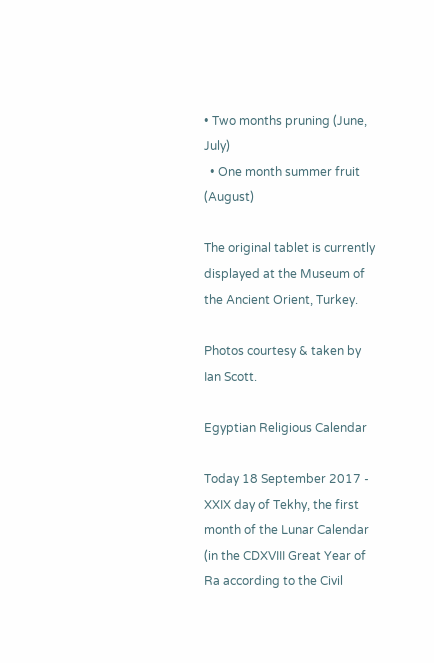• Two months pruning (June, July)
  • One month summer fruit (August)

The original tablet is currently displayed at the Museum of the Ancient Orient, Turkey.

Photos courtesy & taken by Ian Scott.

Egyptian Religious Calendar

Today 18 September 2017 - XXIX day of Tekhy, the first month of the Lunar Calendar (in the CDXVIII Great Year of Ra according to the Civil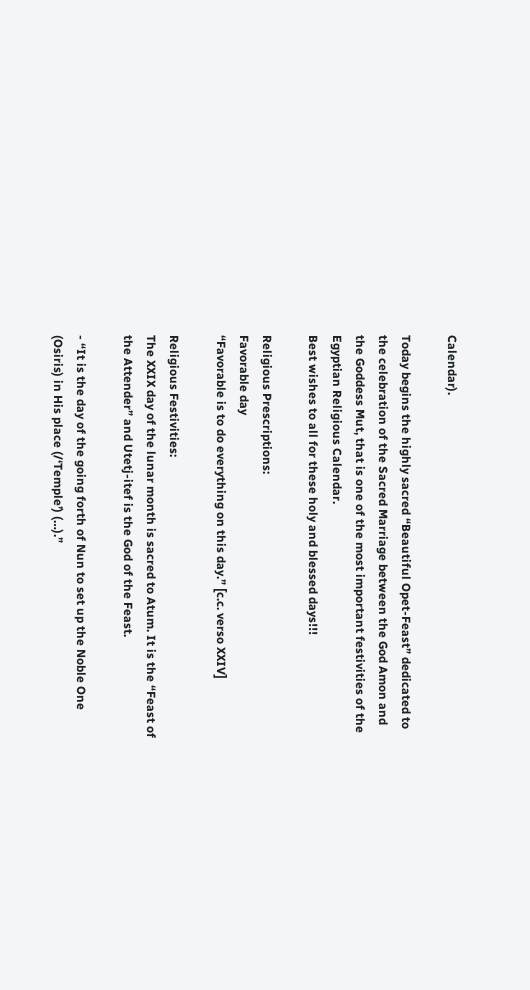Calendar).

Today begins the highly sacred “Beautiful Opet-Feast” dedicated to the celebration of the Sacred Marriage between the God Amon and the Goddess Mut, that is one of the most important festivities of the Egyptian Religious Calendar.
Best wishes to all for these holy and blessed days!!!

Religious Prescriptions:
Favorable day
“Favorable is to do everything on this day.” [c.c. verso XXIV]

Religious Festivities:
The XXIX day of the lunar month is sacred to Atum. It is the “Feast of the Attender” and Utetj-itef is the God of the Feast.

- “It is the day of the going forth of Nun to set up the Noble One (Osiris) in His place (/‘Temple’) (…).”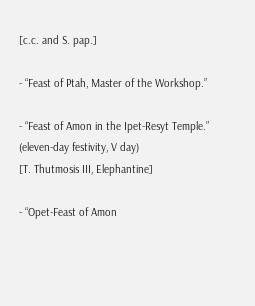[c.c. and S. pap.]

- “Feast of Ptah, Master of the Workshop.”

- “Feast of Amon in the Ipet-Resyt Temple.”
(eleven-day festivity, V day)
[T. Thutmosis III, Elephantine]

- “Opet-Feast of Amon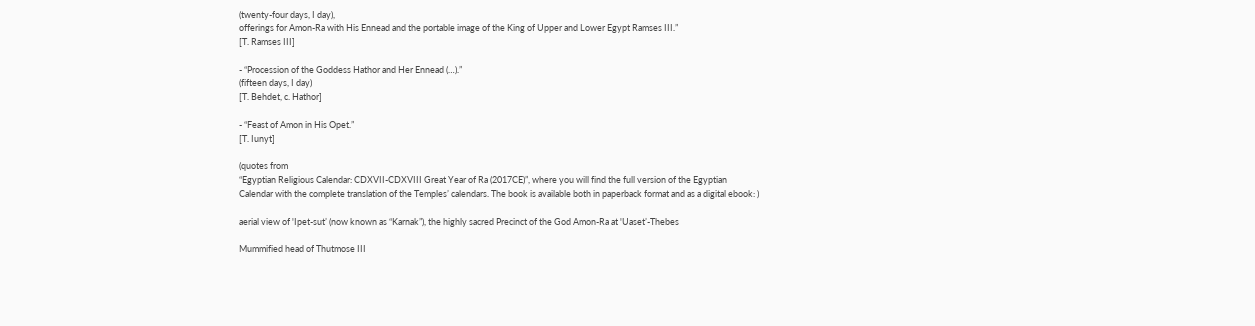(twenty-four days, I day),
offerings for Amon-Ra with His Ennead and the portable image of the King of Upper and Lower Egypt Ramses III.”
[T. Ramses III]

- “Procession of the Goddess Hathor and Her Ennead (…).”
(fifteen days, I day)
[T. Behdet, c. Hathor]

- “Feast of Amon in His Opet.”
[T. Iunyt]

(quotes from
“Egyptian Religious Calendar: CDXVII-CDXVIII Great Year of Ra (2017CE)”, where you will find the full version of the Egyptian Calendar with the complete translation of the Temples’ calendars. The book is available both in paperback format and as a digital ebook: )

aerial view of 'Ipet-sut’ (now known as “Karnak”), the highly sacred Precinct of the God Amon-Ra at 'Uaset’-Thebes

Mummified head of Thutmose III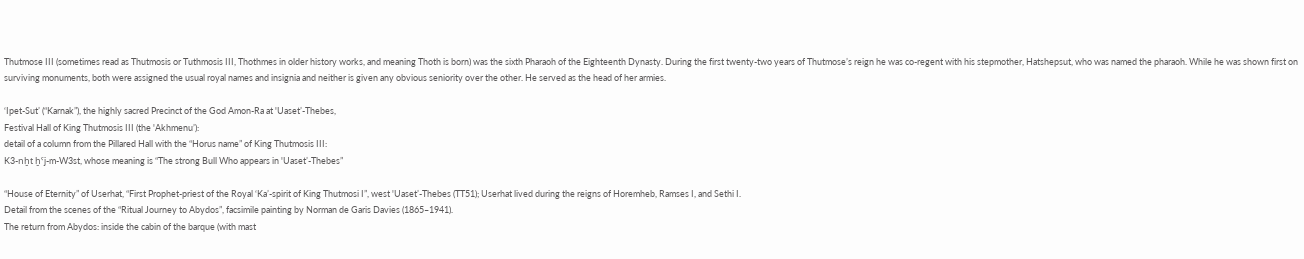Thutmose III (sometimes read as Thutmosis or Tuthmosis III, Thothmes in older history works, and meaning Thoth is born) was the sixth Pharaoh of the Eighteenth Dynasty. During the first twenty-two years of Thutmose’s reign he was co-regent with his stepmother, Hatshepsut, who was named the pharaoh. While he was shown first on surviving monuments, both were assigned the usual royal names and insignia and neither is given any obvious seniority over the other. He served as the head of her armies.

‘Ipet-Sut’ (“Karnak”), the highly sacred Precinct of the God Amon-Ra at 'Uaset’-Thebes,
Festival Hall of King Thutmosis III (the 'Akhmenu’):
detail of a column from the Pillared Hall with the “Horus name” of King Thutmosis III:
K3-nḫt ḫˁj-m-W3st, whose meaning is “The strong Bull Who appears in 'Uaset’-Thebes”

“House of Eternity” of Userhat, “First Prophet-priest of the Royal ‘Ka’-spirit of King Thutmosi I”, west 'Uaset’-Thebes (TT51); Userhat lived during the reigns of Horemheb, Ramses I, and Sethi I.
Detail from the scenes of the “Ritual Journey to Abydos”, facsimile painting by Norman de Garis Davies (1865–1941).
The return from Abydos: inside the cabin of the barque (with mast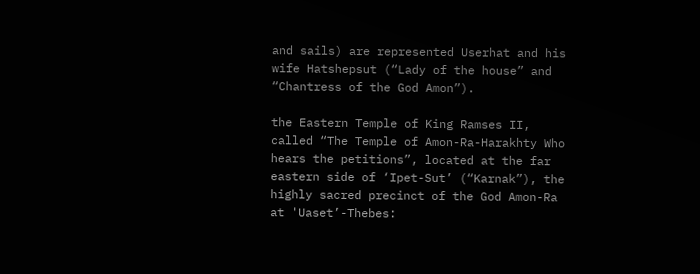and sails) are represented Userhat and his wife Hatshepsut (“Lady of the house” and “Chantress of the God Amon”).

the Eastern Temple of King Ramses II, called “The Temple of Amon-Ra-Harakhty Who hears the petitions”, located at the far eastern side of ‘Ipet-Sut’ (“Karnak”), the highly sacred precinct of the God Amon-Ra at 'Uaset’-Thebes: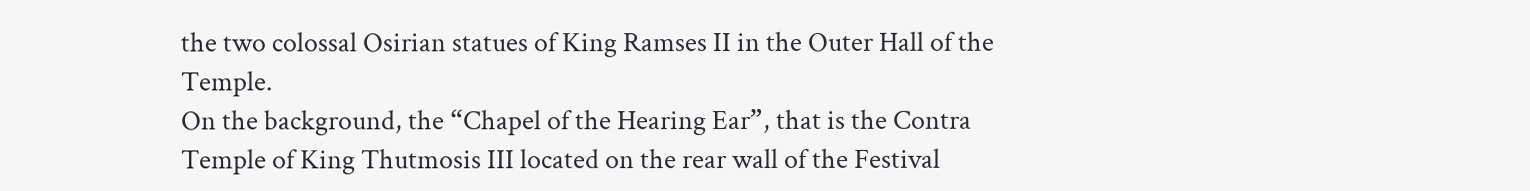the two colossal Osirian statues of King Ramses II in the Outer Hall of the Temple.
On the background, the “Chapel of the Hearing Ear”, that is the Contra Temple of King Thutmosis III located on the rear wall of the Festival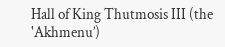Hall of King Thutmosis III (the 'Akhmenu’)